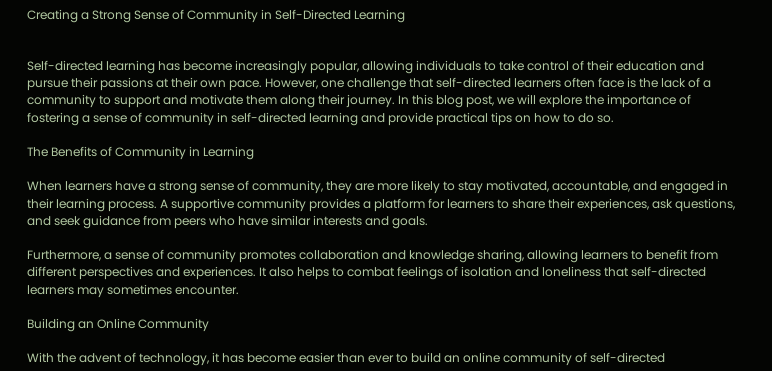Creating a Strong Sense of Community in Self-Directed Learning


Self-directed learning has become increasingly popular, allowing individuals to take control of their education and pursue their passions at their own pace. However, one challenge that self-directed learners often face is the lack of a community to support and motivate them along their journey. In this blog post, we will explore the importance of fostering a sense of community in self-directed learning and provide practical tips on how to do so.

The Benefits of Community in Learning

When learners have a strong sense of community, they are more likely to stay motivated, accountable, and engaged in their learning process. A supportive community provides a platform for learners to share their experiences, ask questions, and seek guidance from peers who have similar interests and goals.

Furthermore, a sense of community promotes collaboration and knowledge sharing, allowing learners to benefit from different perspectives and experiences. It also helps to combat feelings of isolation and loneliness that self-directed learners may sometimes encounter.

Building an Online Community

With the advent of technology, it has become easier than ever to build an online community of self-directed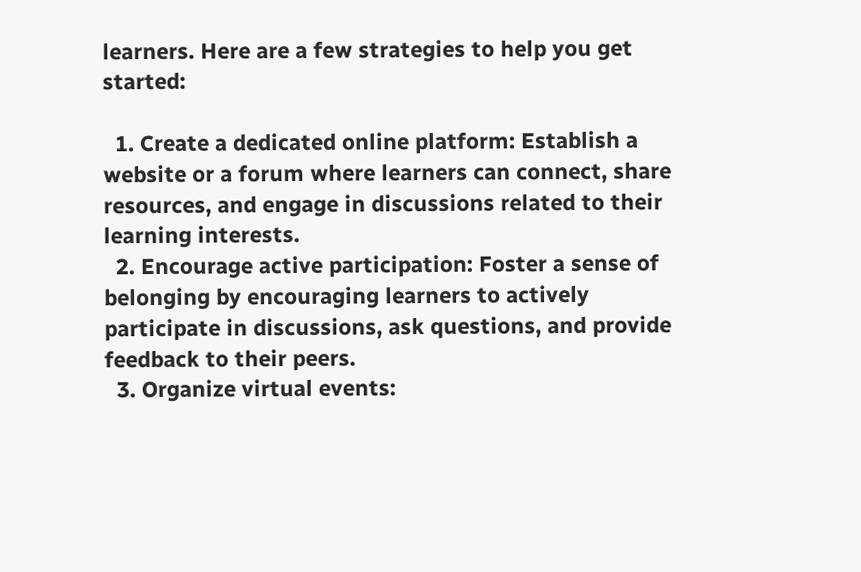learners. Here are a few strategies to help you get started:

  1. Create a dedicated online platform: Establish a website or a forum where learners can connect, share resources, and engage in discussions related to their learning interests.
  2. Encourage active participation: Foster a sense of belonging by encouraging learners to actively participate in discussions, ask questions, and provide feedback to their peers.
  3. Organize virtual events: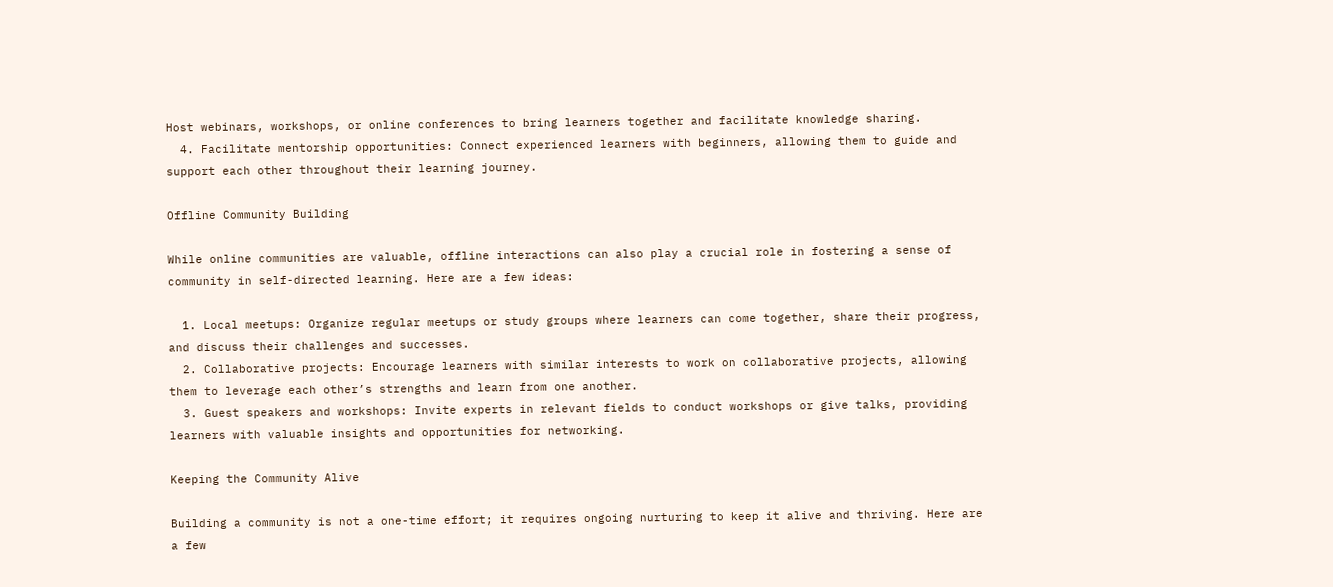Host webinars, workshops, or online conferences to bring learners together and facilitate knowledge sharing.
  4. Facilitate mentorship opportunities: Connect experienced learners with beginners, allowing them to guide and support each other throughout their learning journey.

Offline Community Building

While online communities are valuable, offline interactions can also play a crucial role in fostering a sense of community in self-directed learning. Here are a few ideas:

  1. Local meetups: Organize regular meetups or study groups where learners can come together, share their progress, and discuss their challenges and successes.
  2. Collaborative projects: Encourage learners with similar interests to work on collaborative projects, allowing them to leverage each other’s strengths and learn from one another.
  3. Guest speakers and workshops: Invite experts in relevant fields to conduct workshops or give talks, providing learners with valuable insights and opportunities for networking.

Keeping the Community Alive

Building a community is not a one-time effort; it requires ongoing nurturing to keep it alive and thriving. Here are a few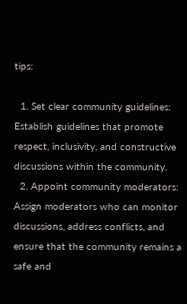tips:

  1. Set clear community guidelines: Establish guidelines that promote respect, inclusivity, and constructive discussions within the community.
  2. Appoint community moderators: Assign moderators who can monitor discussions, address conflicts, and ensure that the community remains a safe and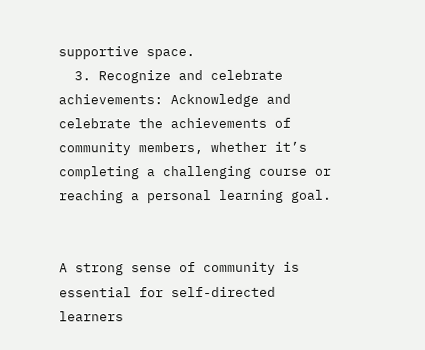supportive space.
  3. Recognize and celebrate achievements: Acknowledge and celebrate the achievements of community members, whether it’s completing a challenging course or reaching a personal learning goal.


A strong sense of community is essential for self-directed learners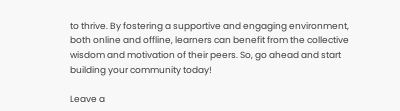to thrive. By fostering a supportive and engaging environment, both online and offline, learners can benefit from the collective wisdom and motivation of their peers. So, go ahead and start building your community today!

Leave a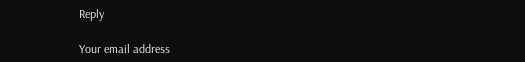Reply

Your email address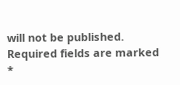will not be published. Required fields are marked *